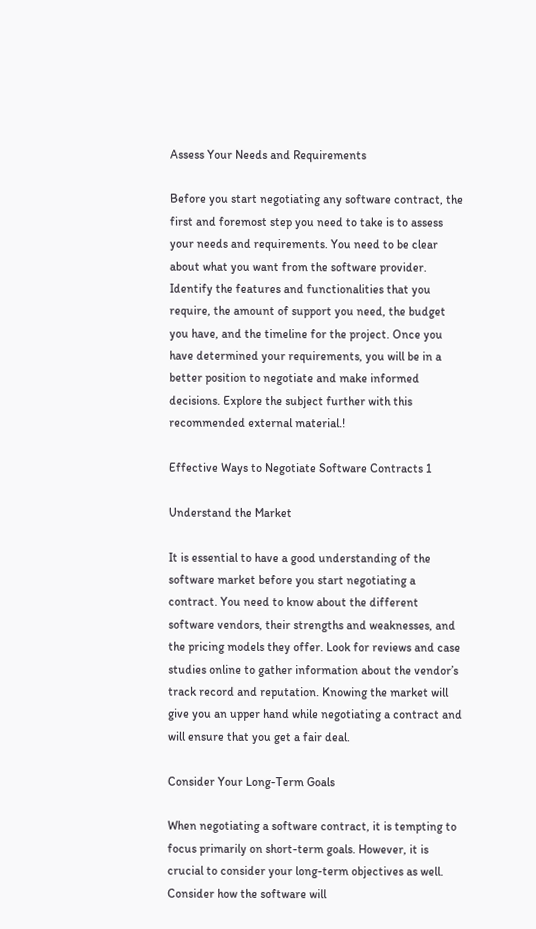Assess Your Needs and Requirements

Before you start negotiating any software contract, the first and foremost step you need to take is to assess your needs and requirements. You need to be clear about what you want from the software provider. Identify the features and functionalities that you require, the amount of support you need, the budget you have, and the timeline for the project. Once you have determined your requirements, you will be in a better position to negotiate and make informed decisions. Explore the subject further with this recommended external material.!

Effective Ways to Negotiate Software Contracts 1

Understand the Market

It is essential to have a good understanding of the software market before you start negotiating a contract. You need to know about the different software vendors, their strengths and weaknesses, and the pricing models they offer. Look for reviews and case studies online to gather information about the vendor’s track record and reputation. Knowing the market will give you an upper hand while negotiating a contract and will ensure that you get a fair deal.

Consider Your Long-Term Goals

When negotiating a software contract, it is tempting to focus primarily on short-term goals. However, it is crucial to consider your long-term objectives as well. Consider how the software will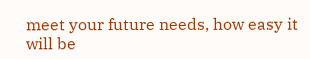meet your future needs, how easy it will be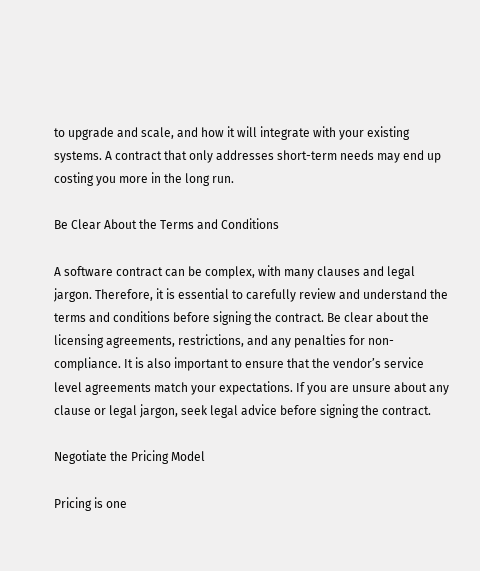to upgrade and scale, and how it will integrate with your existing systems. A contract that only addresses short-term needs may end up costing you more in the long run.

Be Clear About the Terms and Conditions

A software contract can be complex, with many clauses and legal jargon. Therefore, it is essential to carefully review and understand the terms and conditions before signing the contract. Be clear about the licensing agreements, restrictions, and any penalties for non-compliance. It is also important to ensure that the vendor’s service level agreements match your expectations. If you are unsure about any clause or legal jargon, seek legal advice before signing the contract.

Negotiate the Pricing Model

Pricing is one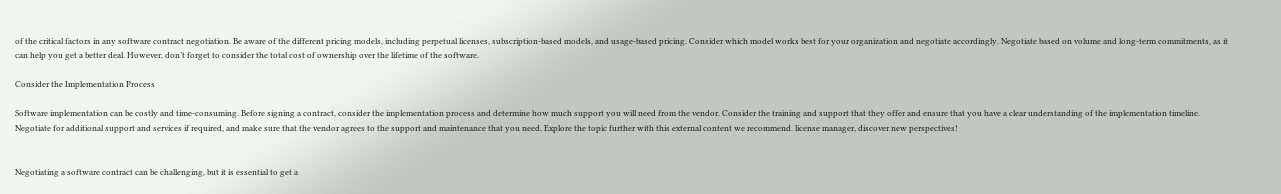of the critical factors in any software contract negotiation. Be aware of the different pricing models, including perpetual licenses, subscription-based models, and usage-based pricing. Consider which model works best for your organization and negotiate accordingly. Negotiate based on volume and long-term commitments, as it can help you get a better deal. However, don’t forget to consider the total cost of ownership over the lifetime of the software.

Consider the Implementation Process

Software implementation can be costly and time-consuming. Before signing a contract, consider the implementation process and determine how much support you will need from the vendor. Consider the training and support that they offer and ensure that you have a clear understanding of the implementation timeline. Negotiate for additional support and services if required, and make sure that the vendor agrees to the support and maintenance that you need. Explore the topic further with this external content we recommend. license manager, discover new perspectives!


Negotiating a software contract can be challenging, but it is essential to get a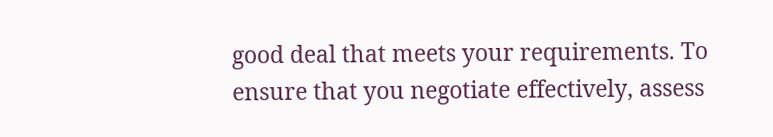good deal that meets your requirements. To ensure that you negotiate effectively, assess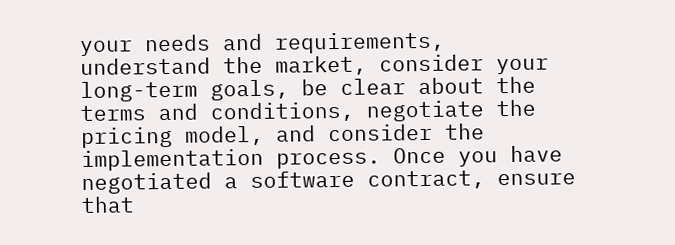your needs and requirements, understand the market, consider your long-term goals, be clear about the terms and conditions, negotiate the pricing model, and consider the implementation process. Once you have negotiated a software contract, ensure that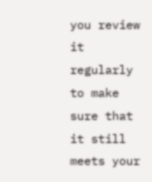you review it regularly to make sure that it still meets your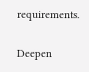requirements.

Deepen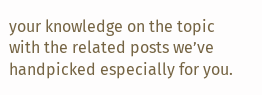your knowledge on the topic with the related posts we’ve handpicked especially for you.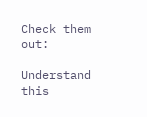Check them out:

Understand this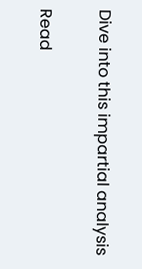Dive into this impartial analysis

Read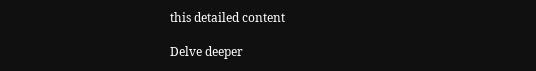this detailed content

Delve deeper